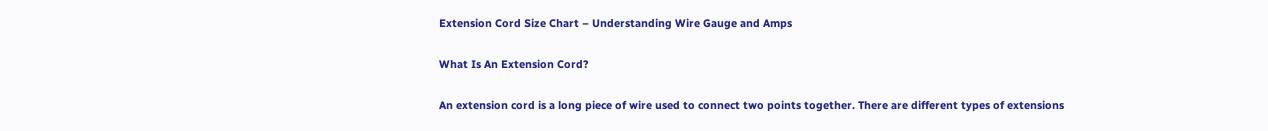Extension Cord Size Chart – Understanding Wire Gauge and Amps

What Is An Extension Cord?

An extension cord is a long piece of wire used to connect two points together. There are different types of extensions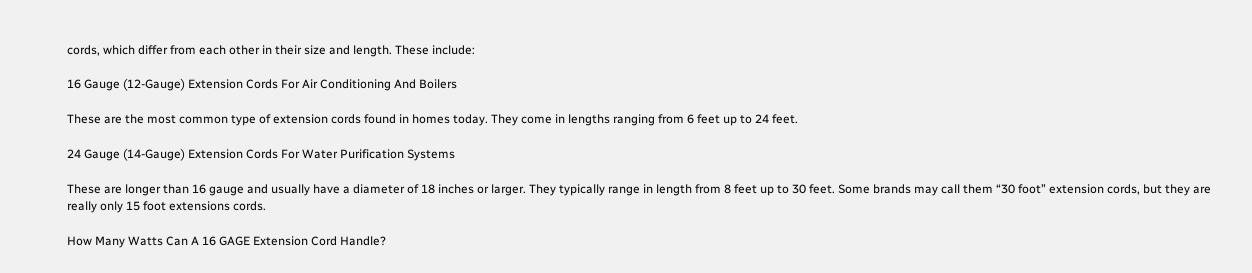cords, which differ from each other in their size and length. These include:

16 Gauge (12-Gauge) Extension Cords For Air Conditioning And Boilers

These are the most common type of extension cords found in homes today. They come in lengths ranging from 6 feet up to 24 feet.

24 Gauge (14-Gauge) Extension Cords For Water Purification Systems

These are longer than 16 gauge and usually have a diameter of 18 inches or larger. They typically range in length from 8 feet up to 30 feet. Some brands may call them “30 foot” extension cords, but they are really only 15 foot extensions cords.

How Many Watts Can A 16 GAGE Extension Cord Handle?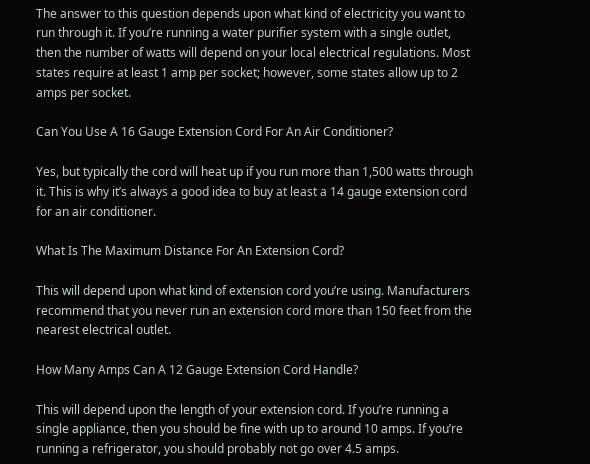The answer to this question depends upon what kind of electricity you want to run through it. If you’re running a water purifier system with a single outlet, then the number of watts will depend on your local electrical regulations. Most states require at least 1 amp per socket; however, some states allow up to 2 amps per socket.

Can You Use A 16 Gauge Extension Cord For An Air Conditioner?

Yes, but typically the cord will heat up if you run more than 1,500 watts through it. This is why it’s always a good idea to buy at least a 14 gauge extension cord for an air conditioner.

What Is The Maximum Distance For An Extension Cord?

This will depend upon what kind of extension cord you’re using. Manufacturers recommend that you never run an extension cord more than 150 feet from the nearest electrical outlet.

How Many Amps Can A 12 Gauge Extension Cord Handle?

This will depend upon the length of your extension cord. If you’re running a single appliance, then you should be fine with up to around 10 amps. If you’re running a refrigerator, you should probably not go over 4.5 amps.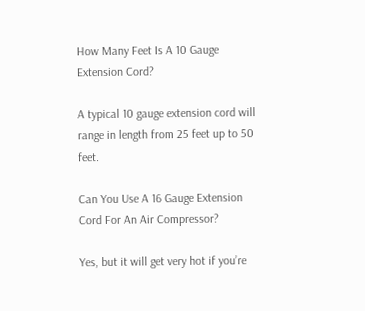How Many Feet Is A 10 Gauge Extension Cord?

A typical 10 gauge extension cord will range in length from 25 feet up to 50 feet.

Can You Use A 16 Gauge Extension Cord For An Air Compressor?

Yes, but it will get very hot if you’re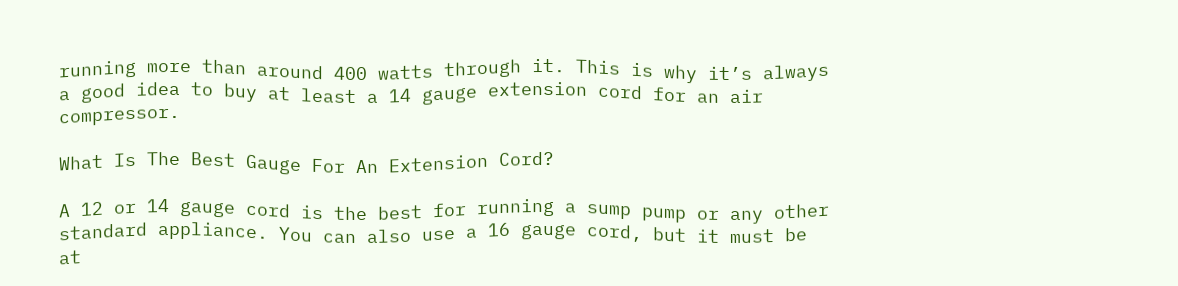running more than around 400 watts through it. This is why it’s always a good idea to buy at least a 14 gauge extension cord for an air compressor.

What Is The Best Gauge For An Extension Cord?

A 12 or 14 gauge cord is the best for running a sump pump or any other standard appliance. You can also use a 16 gauge cord, but it must be at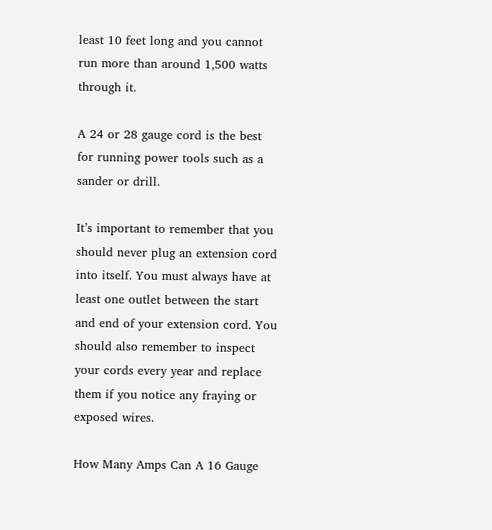least 10 feet long and you cannot run more than around 1,500 watts through it.

A 24 or 28 gauge cord is the best for running power tools such as a sander or drill.

It’s important to remember that you should never plug an extension cord into itself. You must always have at least one outlet between the start and end of your extension cord. You should also remember to inspect your cords every year and replace them if you notice any fraying or exposed wires.

How Many Amps Can A 16 Gauge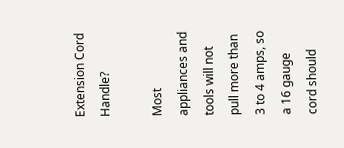Extension Cord Handle?

Most appliances and tools will not pull more than 3 to 4 amps, so a 16 gauge cord should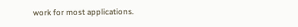work for most applications.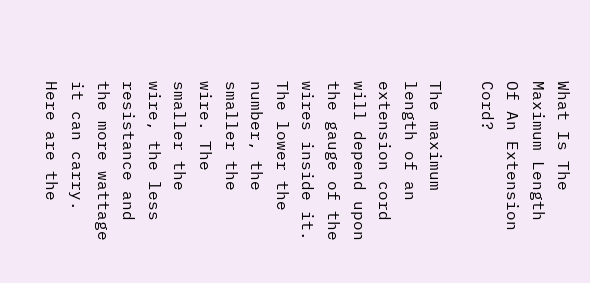What Is The Maximum Length Of An Extension Cord?

The maximum length of an extension cord will depend upon the gauge of the wires inside it. The lower the number, the smaller the wire. The smaller the wire, the less resistance and the more wattage it can carry. Here are the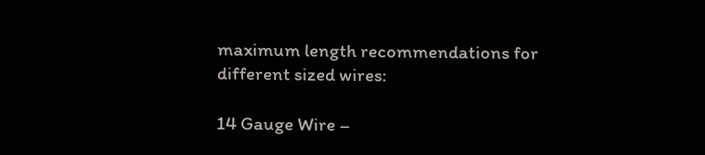maximum length recommendations for different sized wires:

14 Gauge Wire –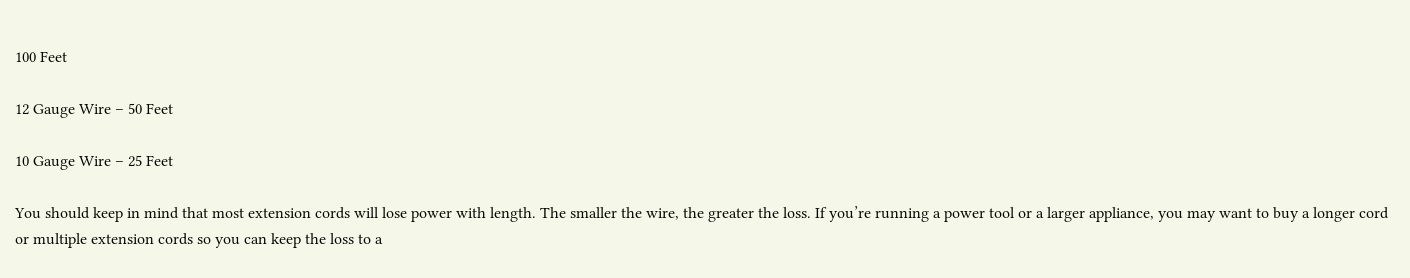100 Feet

12 Gauge Wire – 50 Feet

10 Gauge Wire – 25 Feet

You should keep in mind that most extension cords will lose power with length. The smaller the wire, the greater the loss. If you’re running a power tool or a larger appliance, you may want to buy a longer cord or multiple extension cords so you can keep the loss to a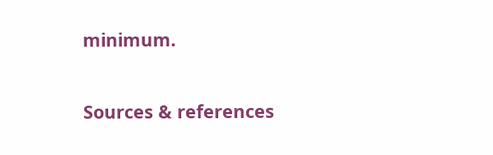minimum.

Sources & references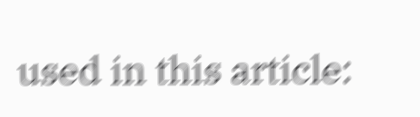used in this article: